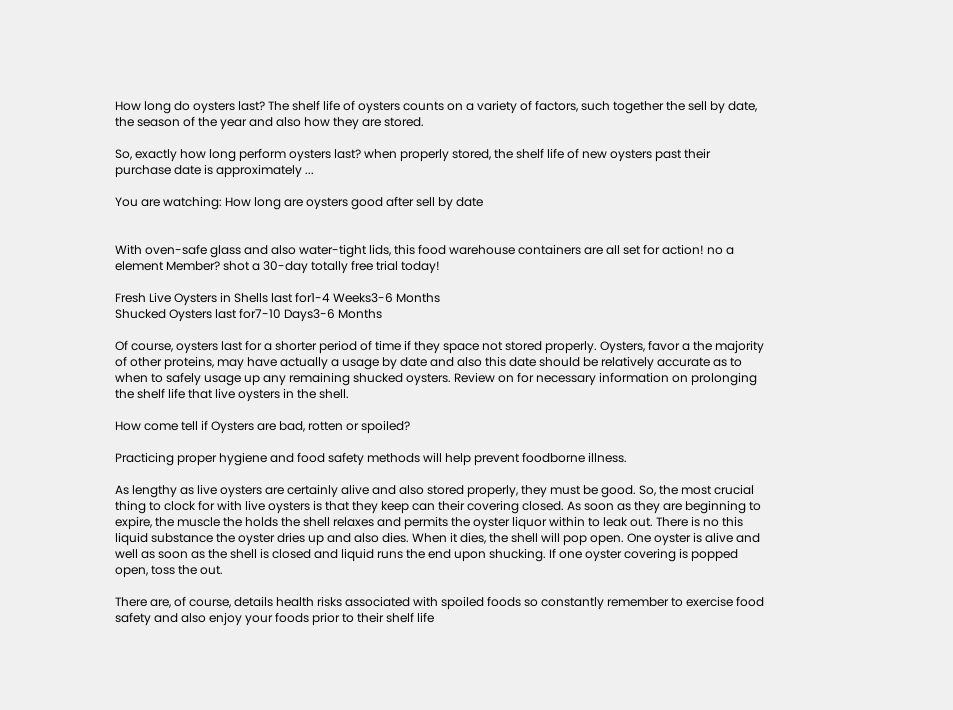How long do oysters last? The shelf life of oysters counts on a variety of factors, such together the sell by date, the season of the year and also how they are stored.

So, exactly how long perform oysters last? when properly stored, the shelf life of new oysters past their purchase date is approximately ...

You are watching: How long are oysters good after sell by date


With oven-safe glass and also water-tight lids, this food warehouse containers are all set for action! no a element Member? shot a 30-day totally free trial today!

Fresh Live Oysters in Shells last for1-4 Weeks3-6 Months
Shucked Oysters last for7-10 Days3-6 Months

Of course, oysters last for a shorter period of time if they space not stored properly. Oysters, favor a the majority of other proteins, may have actually a usage by date and also this date should be relatively accurate as to when to safely usage up any remaining shucked oysters. Review on for necessary information on prolonging the shelf life that live oysters in the shell.

How come tell if Oysters are bad, rotten or spoiled?

Practicing proper hygiene and food safety methods will help prevent foodborne illness.

As lengthy as live oysters are certainly alive and also stored properly, they must be good. So, the most crucial thing to clock for with live oysters is that they keep can their covering closed. As soon as they are beginning to expire, the muscle the holds the shell relaxes and permits the oyster liquor within to leak out. There is no this liquid substance the oyster dries up and also dies. When it dies, the shell will pop open. One oyster is alive and well as soon as the shell is closed and liquid runs the end upon shucking. If one oyster covering is popped open, toss the out.

There are, of course, details health risks associated with spoiled foods so constantly remember to exercise food safety and also enjoy your foods prior to their shelf life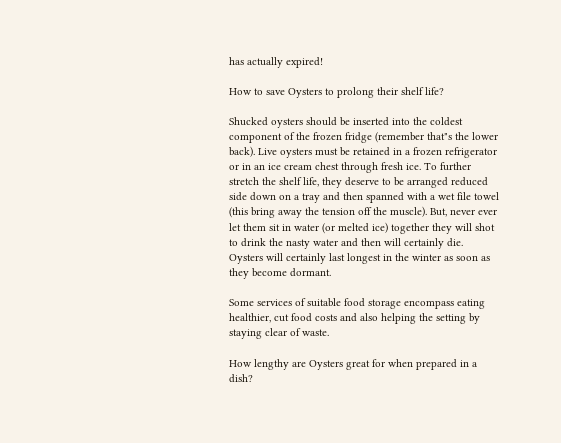has actually expired!

How to save Oysters to prolong their shelf life?

Shucked oysters should be inserted into the coldest component of the frozen fridge (remember that"s the lower back). Live oysters must be retained in a frozen refrigerator or in an ice cream chest through fresh ice. To further stretch the shelf life, they deserve to be arranged reduced side down on a tray and then spanned with a wet file towel (this bring away the tension off the muscle). But, never ever let them sit in water (or melted ice) together they will shot to drink the nasty water and then will certainly die. Oysters will certainly last longest in the winter as soon as they become dormant.

Some services of suitable food storage encompass eating healthier, cut food costs and also helping the setting by staying clear of waste.

How lengthy are Oysters great for when prepared in a dish?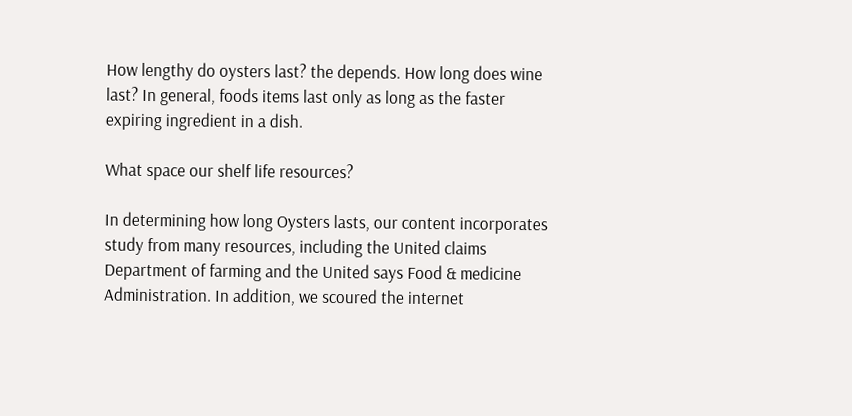How lengthy do oysters last? the depends. How long does wine last? In general, foods items last only as long as the faster expiring ingredient in a dish.

What space our shelf life resources?

In determining how long Oysters lasts, our content incorporates study from many resources, including the United claims Department of farming and the United says Food & medicine Administration. In addition, we scoured the internet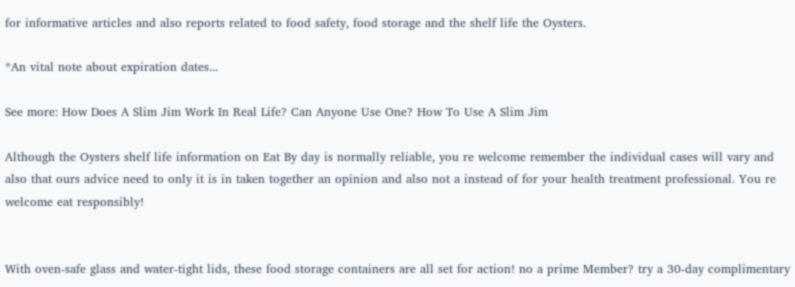for informative articles and also reports related to food safety, food storage and the shelf life the Oysters.

*An vital note about expiration dates...

See more: How Does A Slim Jim Work In Real Life? Can Anyone Use One? How To Use A Slim Jim

Although the Oysters shelf life information on Eat By day is normally reliable, you re welcome remember the individual cases will vary and also that ours advice need to only it is in taken together an opinion and also not a instead of for your health treatment professional. You re welcome eat responsibly!


With oven-safe glass and water-tight lids, these food storage containers are all set for action! no a prime Member? try a 30-day complimentary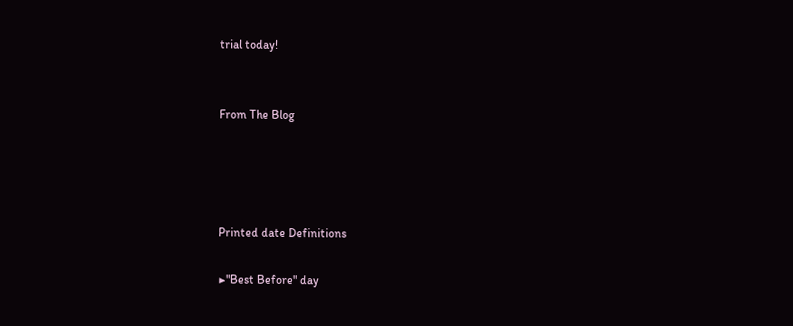trial today!


From The Blog




Printed date Definitions

▶"Best Before" day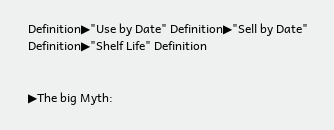Definition▶"Use by Date" Definition▶"Sell by Date" Definition▶"Shelf Life" Definition


▶The big Myth: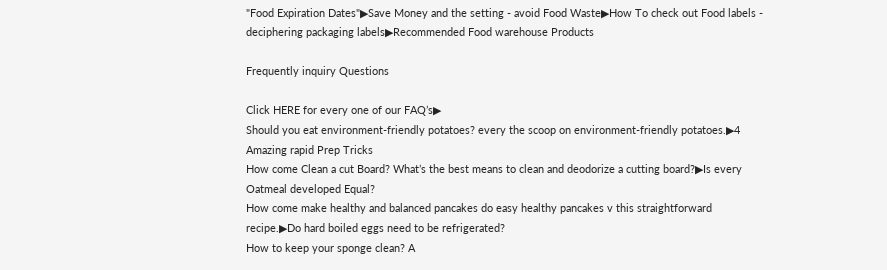"Food Expiration Dates"▶Save Money and the setting - avoid Food Waste▶How To check out Food labels - deciphering packaging labels▶Recommended Food warehouse Products

Frequently inquiry Questions

Click HERE for every one of our FAQ’s▶
Should you eat environment-friendly potatoes? every the scoop on environment-friendly potatoes.▶4 Amazing rapid Prep Tricks
How come Clean a cut Board? What’s the best means to clean and deodorize a cutting board?▶Is every Oatmeal developed Equal?
How come make healthy and balanced pancakes do easy healthy pancakes v this straightforward recipe.▶Do hard boiled eggs need to be refrigerated?
How to keep your sponge clean? A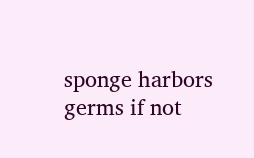sponge harbors germs if not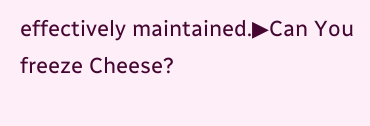effectively maintained.▶Can You freeze Cheese?